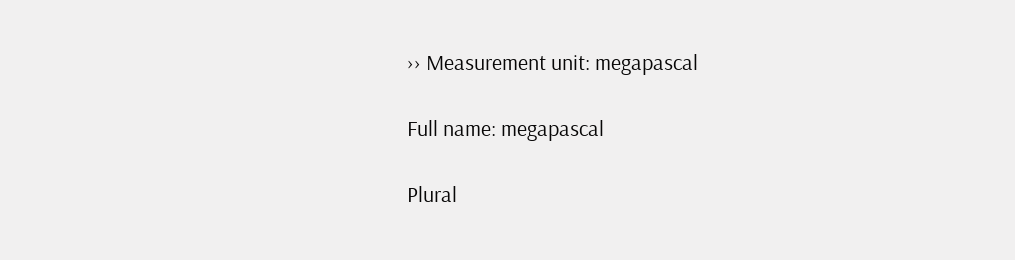›› Measurement unit: megapascal

Full name: megapascal

Plural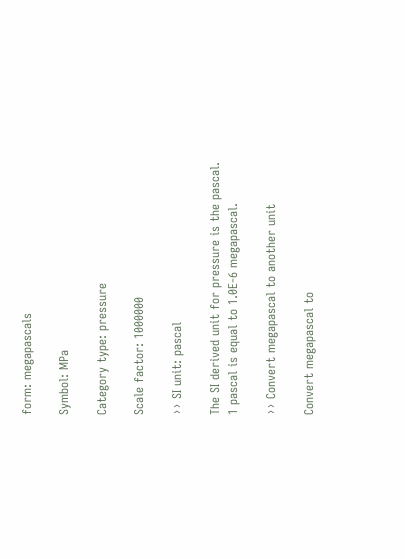form: megapascals

Symbol: MPa

Category type: pressure

Scale factor: 1000000

›› SI unit: pascal

The SI derived unit for pressure is the pascal.
1 pascal is equal to 1.0E-6 megapascal.

›› Convert megapascal to another unit

Convert megapascal to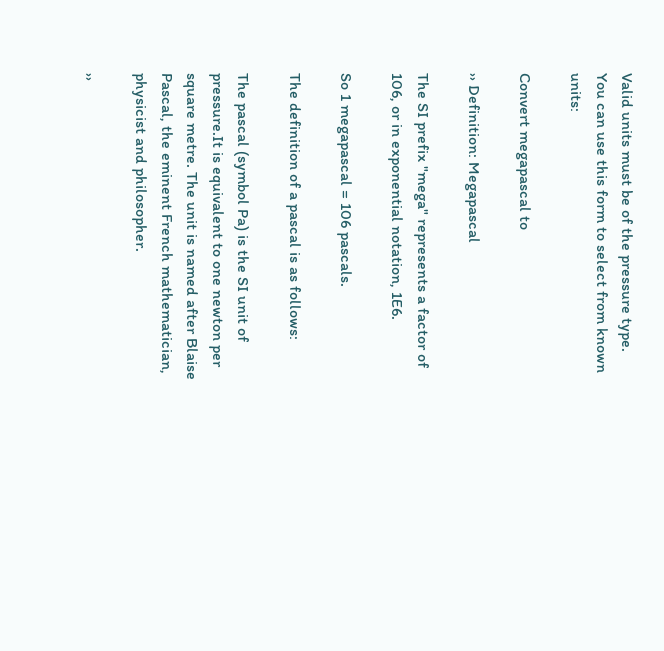Valid units must be of the pressure type.
You can use this form to select from known units:

Convert megapascal to

›› Definition: Megapascal

The SI prefix "mega" represents a factor of 106, or in exponential notation, 1E6.

So 1 megapascal = 106 pascals.

The definition of a pascal is as follows:

The pascal (symbol Pa) is the SI unit of pressure.It is equivalent to one newton per square metre. The unit is named after Blaise Pascal, the eminent French mathematician, physicist and philosopher.

››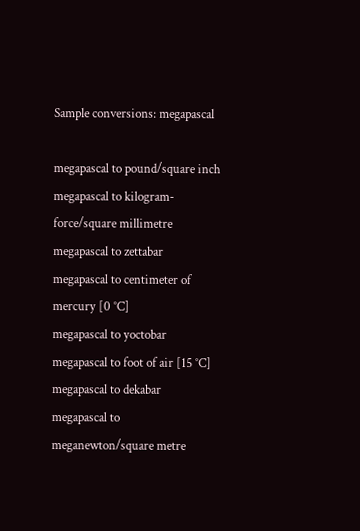Sample conversions: megapascal

megapascal to pound/square inch
megapascal to kilogram-force/square millimetre
megapascal to zettabar
megapascal to centimeter of mercury [0 °C]
megapascal to yoctobar
megapascal to foot of air [15 °C]
megapascal to dekabar
megapascal to meganewton/square metre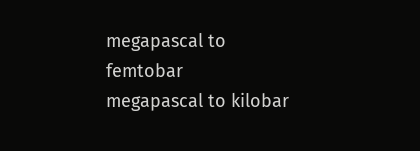megapascal to femtobar
megapascal to kilobar